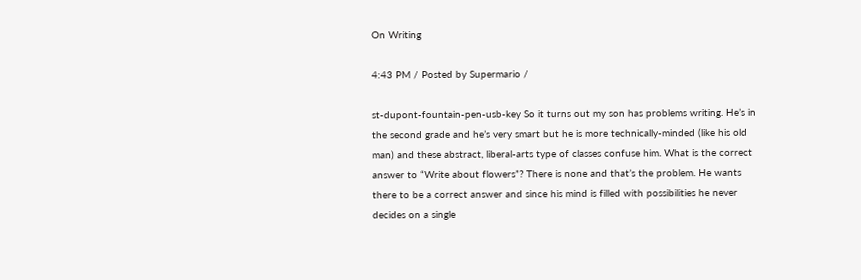On Writing

4:43 PM / Posted by Supermario /

st-dupont-fountain-pen-usb-key So it turns out my son has problems writing. He’s in the second grade and he’s very smart but he is more technically-minded (like his old man) and these abstract, liberal-arts type of classes confuse him. What is the correct answer to “Write about flowers”? There is none and that’s the problem. He wants there to be a correct answer and since his mind is filled with possibilities he never decides on a single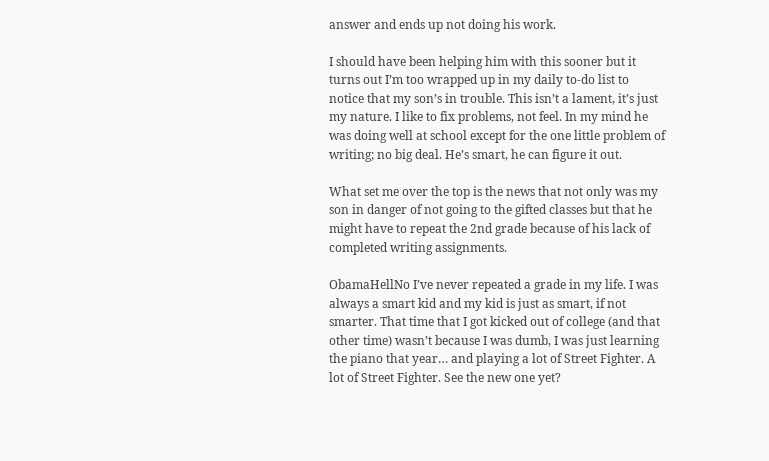answer and ends up not doing his work.

I should have been helping him with this sooner but it turns out I’m too wrapped up in my daily to-do list to notice that my son’s in trouble. This isn’t a lament, it’s just my nature. I like to fix problems, not feel. In my mind he was doing well at school except for the one little problem of writing; no big deal. He’s smart, he can figure it out.

What set me over the top is the news that not only was my son in danger of not going to the gifted classes but that he might have to repeat the 2nd grade because of his lack of completed writing assignments.

ObamaHellNo I’ve never repeated a grade in my life. I was always a smart kid and my kid is just as smart, if not smarter. That time that I got kicked out of college (and that other time) wasn’t because I was dumb, I was just learning the piano that year… and playing a lot of Street Fighter. A lot of Street Fighter. See the new one yet?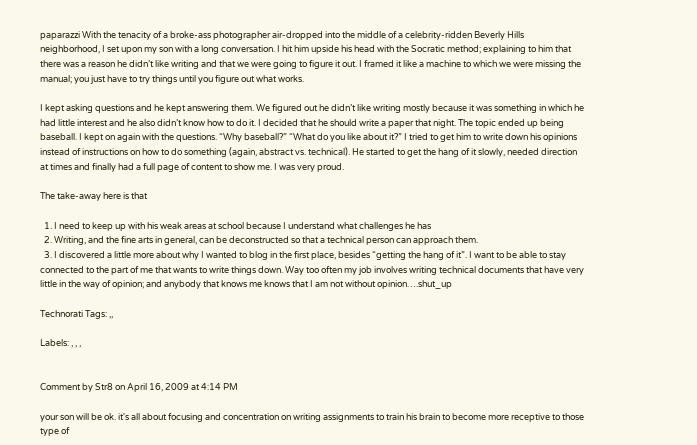paparazzi With the tenacity of a broke-ass photographer air-dropped into the middle of a celebrity-ridden Beverly Hills neighborhood, I set upon my son with a long conversation. I hit him upside his head with the Socratic method; explaining to him that there was a reason he didn’t like writing and that we were going to figure it out. I framed it like a machine to which we were missing the manual; you just have to try things until you figure out what works.

I kept asking questions and he kept answering them. We figured out he didn’t like writing mostly because it was something in which he had little interest and he also didn’t know how to do it. I decided that he should write a paper that night. The topic ended up being baseball. I kept on again with the questions. “Why baseball?” “What do you like about it?” I tried to get him to write down his opinions instead of instructions on how to do something (again, abstract vs. technical). He started to get the hang of it slowly, needed direction at times and finally had a full page of content to show me. I was very proud.

The take-away here is that

  1. I need to keep up with his weak areas at school because I understand what challenges he has
  2. Writing, and the fine arts in general, can be deconstructed so that a technical person can approach them.
  3. I discovered a little more about why I wanted to blog in the first place, besides “getting the hang of it”. I want to be able to stay connected to the part of me that wants to write things down. Way too often my job involves writing technical documents that have very little in the way of opinion; and anybody that knows me knows that I am not without opinion….shut_up

Technorati Tags: ,,

Labels: , , ,


Comment by Str8 on April 16, 2009 at 4:14 PM

your son will be ok. it's all about focusing and concentration on writing assignments to train his brain to become more receptive to those type of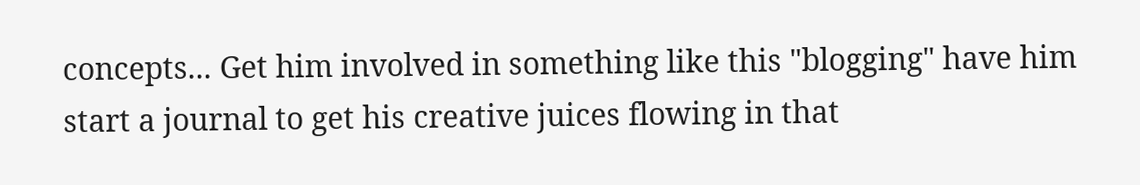concepts... Get him involved in something like this "blogging" have him start a journal to get his creative juices flowing in that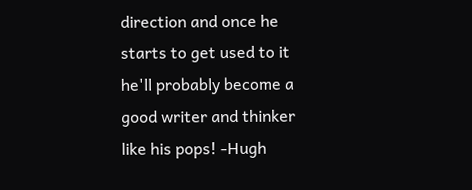direction and once he starts to get used to it he'll probably become a good writer and thinker like his pops! -Hugh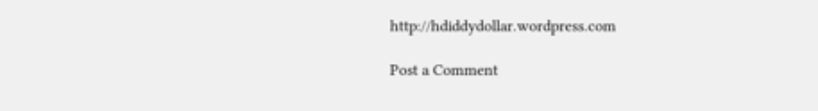http://hdiddydollar.wordpress.com

Post a Comment